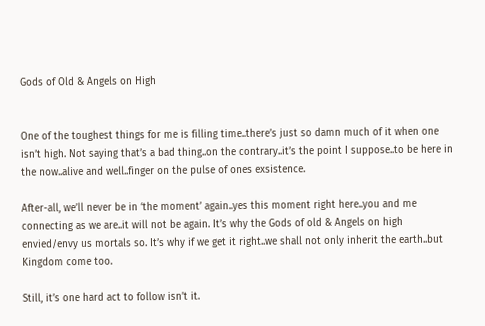Gods of Old & Angels on High


One of the toughest things for me is filling time..there’s just so damn much of it when one isn’t high. Not saying that’s a bad thing..on the contrary..it’s the point I suppose..to be here in the now..alive and well..finger on the pulse of ones exsistence.

After-all, we’ll never be in ‘the moment’ again..yes this moment right here..you and me connecting as we are..it will not be again. It’s why the Gods of old & Angels on high envied/envy us mortals so. It’s why if we get it right..we shall not only inherit the earth..but Kingdom come too.

Still, it’s one hard act to follow isn’t it.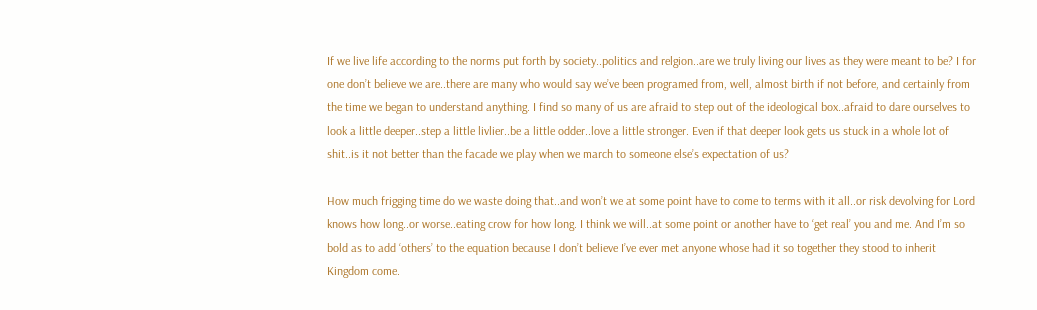If we live life according to the norms put forth by society..politics and relgion..are we truly living our lives as they were meant to be? I for one don’t believe we are..there are many who would say we’ve been programed from, well, almost birth if not before, and certainly from the time we began to understand anything. I find so many of us are afraid to step out of the ideological box..afraid to dare ourselves to look a little deeper..step a little livlier..be a little odder..love a little stronger. Even if that deeper look gets us stuck in a whole lot of shit..is it not better than the facade we play when we march to someone else’s expectation of us?

How much frigging time do we waste doing that..and won’t we at some point have to come to terms with it all..or risk devolving for Lord knows how long..or worse..eating crow for how long. I think we will..at some point or another have to ‘get real’ you and me. And I’m so bold as to add ‘others’ to the equation because I don’t believe I’ve ever met anyone whose had it so together they stood to inherit Kingdom come.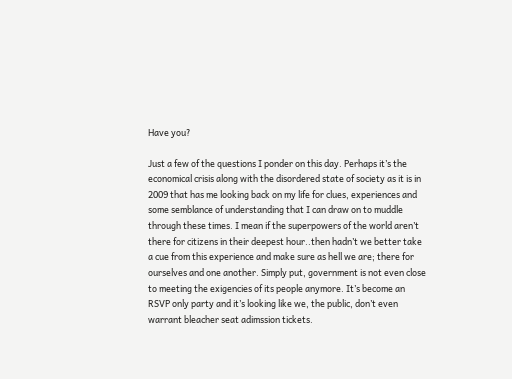Have you?

Just a few of the questions I ponder on this day. Perhaps it’s the economical crisis along with the disordered state of society as it is in 2009 that has me looking back on my life for clues, experiences and some semblance of understanding that I can draw on to muddle through these times. I mean if the superpowers of the world aren’t there for citizens in their deepest hour..then hadn’t we better take a cue from this experience and make sure as hell we are; there for ourselves and one another. Simply put, government is not even close to meeting the exigencies of its people anymore. It’s become an RSVP only party and it’s looking like we, the public, don’t even warrant bleacher seat adimssion tickets.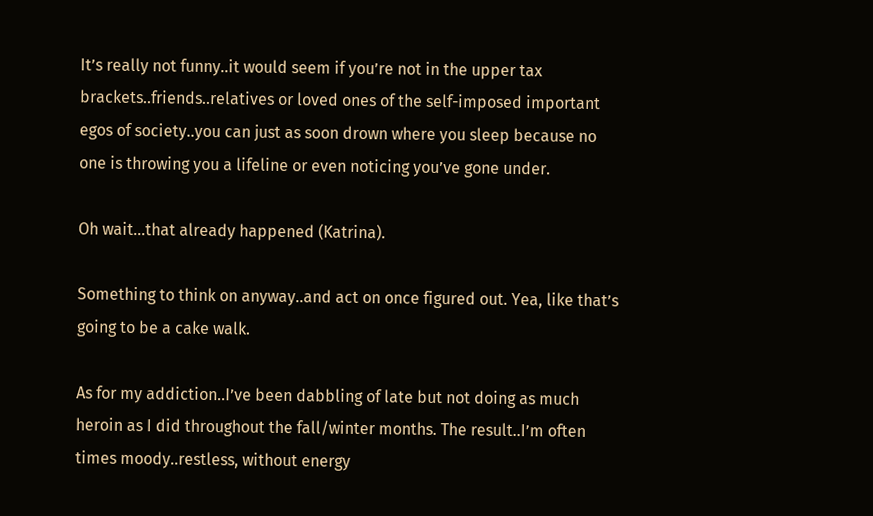It’s really not funny..it would seem if you’re not in the upper tax brackets..friends..relatives or loved ones of the self-imposed important egos of society..you can just as soon drown where you sleep because no one is throwing you a lifeline or even noticing you’ve gone under.

Oh wait…that already happened (Katrina).

Something to think on anyway..and act on once figured out. Yea, like that’s going to be a cake walk.

As for my addiction..I’ve been dabbling of late but not doing as much heroin as I did throughout the fall/winter months. The result..I’m often times moody..restless, without energy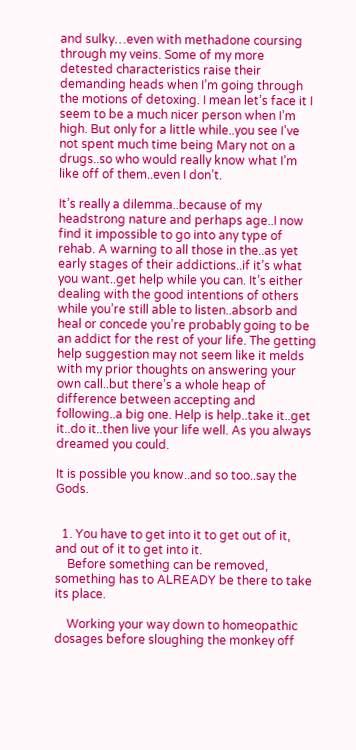and sulky…even with methadone coursing through my veins. Some of my more detested characteristics raise their demanding heads when I’m going through the motions of detoxing. I mean let’s face it I seem to be a much nicer person when I’m high. But only for a little while..you see I’ve not spent much time being Mary not on a drugs..so who would really know what I’m like off of them..even I don’t.

It’s really a dilemma..because of my headstrong nature and perhaps age..I now find it impossible to go into any type of rehab. A warning to all those in the..as yet early stages of their addictions..if it’s what you want..get help while you can. It’s either dealing with the good intentions of others while you’re still able to listen..absorb and heal or concede you’re probably going to be an addict for the rest of your life. The getting help suggestion may not seem like it melds with my prior thoughts on answering your own call..but there’s a whole heap of difference between accepting and following..a big one. Help is help..take it..get it..do it..then live your life well. As you always dreamed you could.

It is possible you know..and so too..say the Gods.


  1. You have to get into it to get out of it, and out of it to get into it.
    Before something can be removed, something has to ALREADY be there to take its place.

    Working your way down to homeopathic dosages before sloughing the monkey off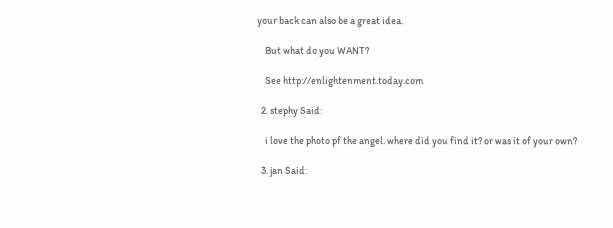your back can also be a great idea.

    But what do you WANT?

    See http://enlightenment.today.com

  2. stephy Said:

    i love the photo pf the angel. where did you find it? or was it of your own?

  3. jan Said: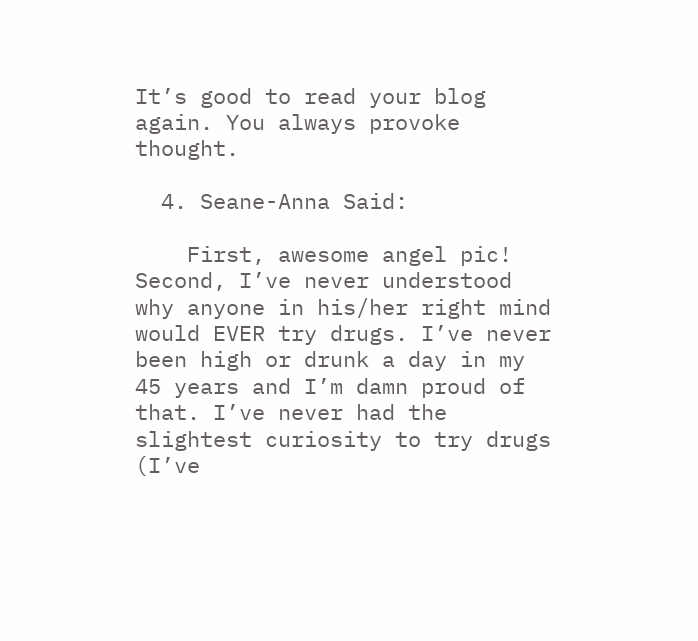It’s good to read your blog again. You always provoke thought.

  4. Seane-Anna Said:

    First, awesome angel pic! Second, I’ve never understood why anyone in his/her right mind would EVER try drugs. I’ve never been high or drunk a day in my 45 years and I’m damn proud of that. I’ve never had the slightest curiosity to try drugs (I’ve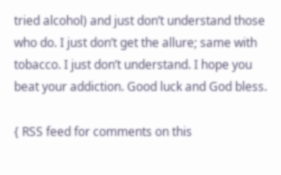tried alcohol) and just don’t understand those who do. I just don’t get the allure; same with tobacco. I just don’t understand. I hope you beat your addiction. Good luck and God bless.

{ RSS feed for comments on this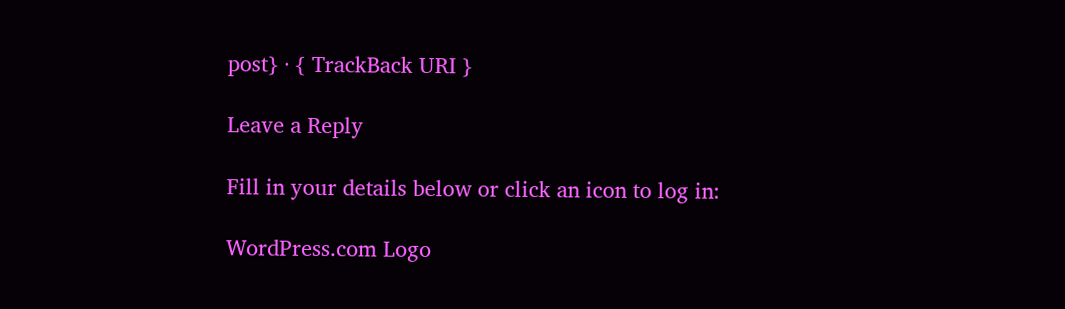post} · { TrackBack URI }

Leave a Reply

Fill in your details below or click an icon to log in:

WordPress.com Logo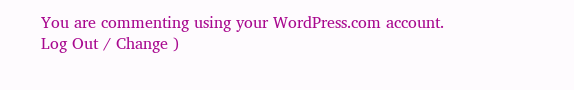You are commenting using your WordPress.com account. Log Out / Change )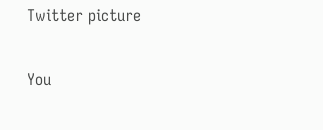Twitter picture

You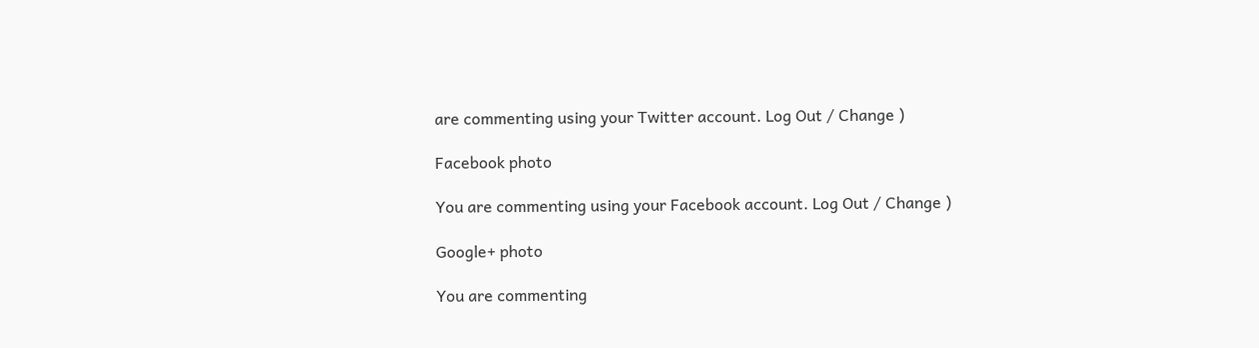are commenting using your Twitter account. Log Out / Change )

Facebook photo

You are commenting using your Facebook account. Log Out / Change )

Google+ photo

You are commenting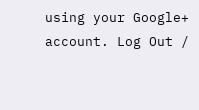using your Google+ account. Log Out /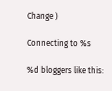Change )

Connecting to %s

%d bloggers like this: